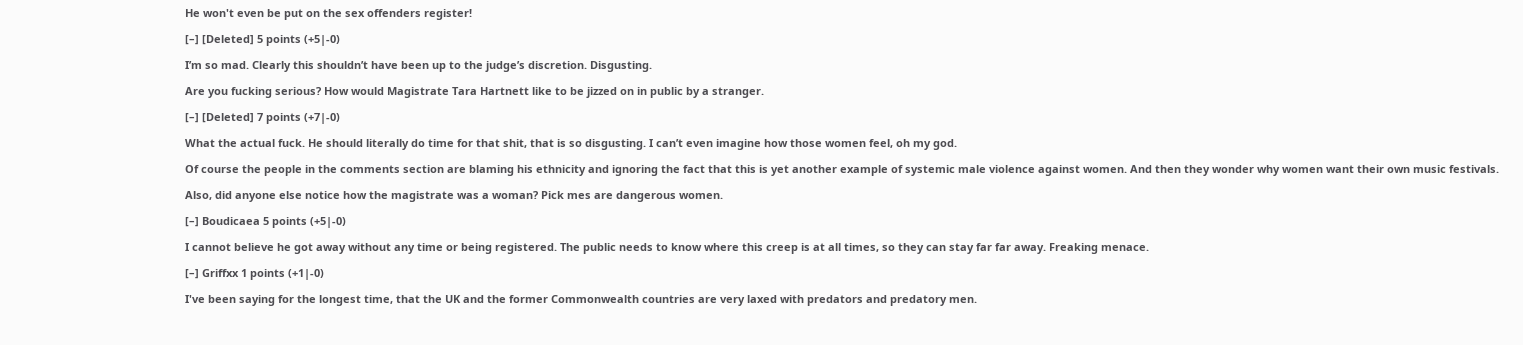He won't even be put on the sex offenders register!

[–] [Deleted] 5 points (+5|-0)

I’m so mad. Clearly this shouldn’t have been up to the judge’s discretion. Disgusting.

Are you fucking serious? How would Magistrate Tara Hartnett like to be jizzed on in public by a stranger.

[–] [Deleted] 7 points (+7|-0)

What the actual fuck. He should literally do time for that shit, that is so disgusting. I can’t even imagine how those women feel, oh my god.

Of course the people in the comments section are blaming his ethnicity and ignoring the fact that this is yet another example of systemic male violence against women. And then they wonder why women want their own music festivals.

Also, did anyone else notice how the magistrate was a woman? Pick mes are dangerous women.

[–] Boudicaea 5 points (+5|-0)

I cannot believe he got away without any time or being registered. The public needs to know where this creep is at all times, so they can stay far far away. Freaking menace.

[–] Griffxx 1 points (+1|-0)

I've been saying for the longest time, that the UK and the former Commonwealth countries are very laxed with predators and predatory men.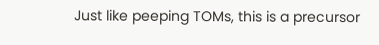Just like peeping TOMs, this is a precursor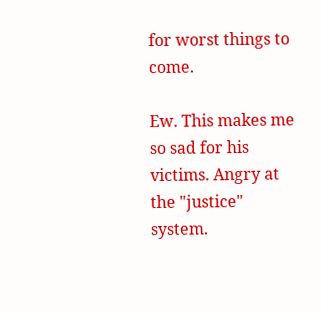for worst things to come.

Ew. This makes me so sad for his victims. Angry at the "justice" system.